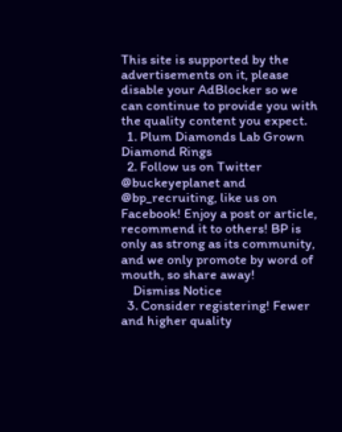This site is supported by the advertisements on it, please disable your AdBlocker so we can continue to provide you with the quality content you expect.
  1. Plum Diamonds Lab Grown Diamond Rings
  2. Follow us on Twitter @buckeyeplanet and @bp_recruiting, like us on Facebook! Enjoy a post or article, recommend it to others! BP is only as strong as its community, and we only promote by word of mouth, so share away!
    Dismiss Notice
  3. Consider registering! Fewer and higher quality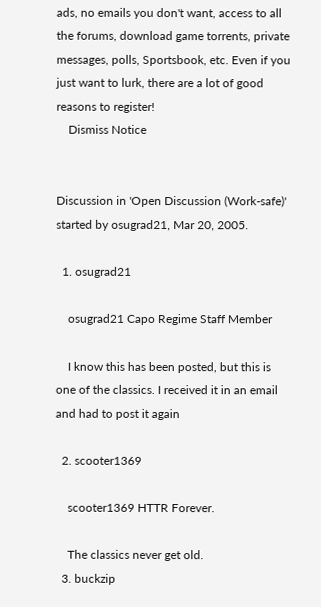ads, no emails you don't want, access to all the forums, download game torrents, private messages, polls, Sportsbook, etc. Even if you just want to lurk, there are a lot of good reasons to register!
    Dismiss Notice


Discussion in 'Open Discussion (Work-safe)' started by osugrad21, Mar 20, 2005.

  1. osugrad21

    osugrad21 Capo Regime Staff Member

    I know this has been posted, but this is one of the classics. I received it in an email and had to post it again

  2. scooter1369

    scooter1369 HTTR Forever.

    The classics never get old.
  3. buckzip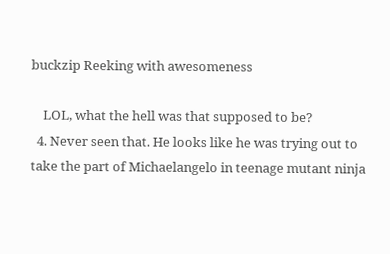buckzip Reeking with awesomeness

    LOL, what the hell was that supposed to be?
  4. Never seen that. He looks like he was trying out to take the part of Michaelangelo in teenage mutant ninja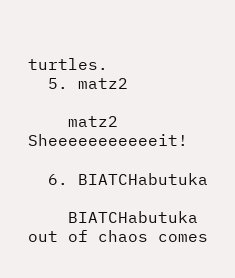turtles.
  5. matz2

    matz2 Sheeeeeeeeeeeit!

  6. BIATCHabutuka

    BIATCHabutuka out of chaos comes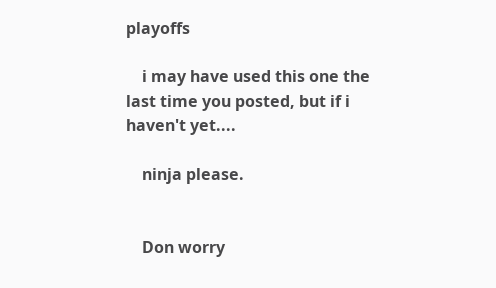playoffs

    i may have used this one the last time you posted, but if i haven't yet....

    ninja please.


    Don worry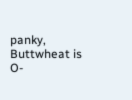panky, Buttwheat is O-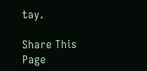tay.

Share This Page